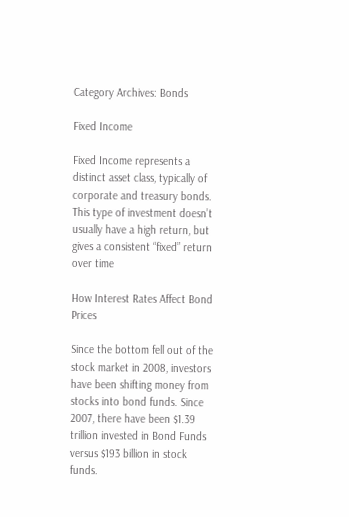Category Archives: Bonds

Fixed Income

Fixed Income represents a distinct asset class, typically of corporate and treasury bonds. This type of investment doesn’t usually have a high return, but gives a consistent “fixed” return over time

How Interest Rates Affect Bond Prices

Since the bottom fell out of the stock market in 2008, investors have been shifting money from stocks into bond funds. Since 2007, there have been $1.39 trillion invested in Bond Funds versus $193 billion in stock funds.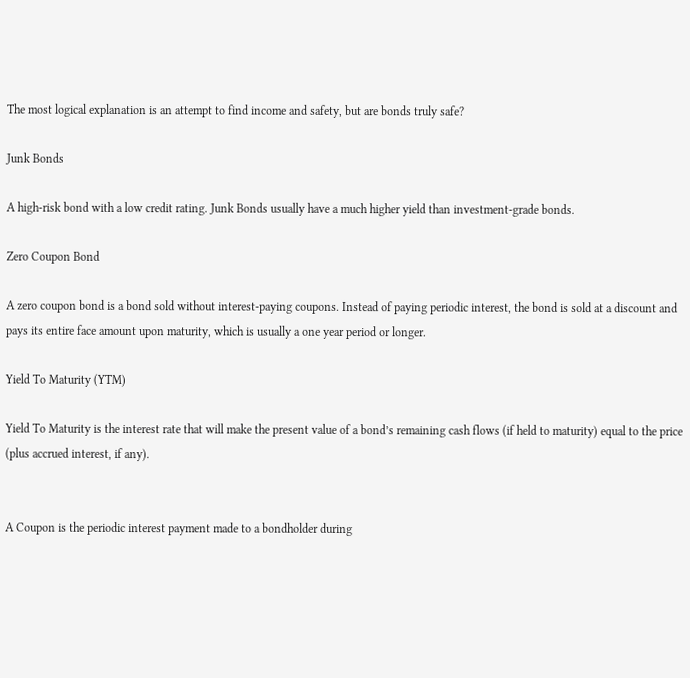The most logical explanation is an attempt to find income and safety, but are bonds truly safe?

Junk Bonds

A high-risk bond with a low credit rating. Junk Bonds usually have a much higher yield than investment-grade bonds.

Zero Coupon Bond

A zero coupon bond is a bond sold without interest-paying coupons. Instead of paying periodic interest, the bond is sold at a discount and pays its entire face amount upon maturity, which is usually a one year period or longer.

Yield To Maturity (YTM)

Yield To Maturity is the interest rate that will make the present value of a bond’s remaining cash flows (if held to maturity) equal to the price (plus accrued interest, if any).


A Coupon is the periodic interest payment made to a bondholder during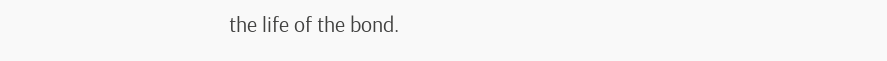the life of the bond.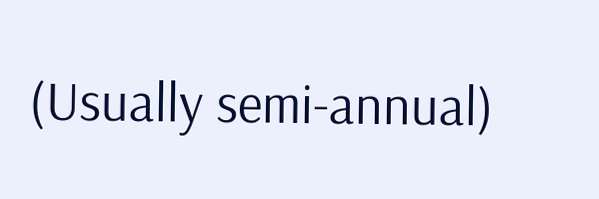(Usually semi-annual)